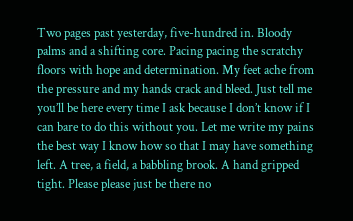Two pages past yesterday, five-hundred in. Bloody palms and a shifting core. Pacing pacing the scratchy floors with hope and determination. My feet ache from the pressure and my hands crack and bleed. Just tell me you’ll be here every time I ask because I don’t know if I can bare to do this without you. Let me write my pains the best way I know how so that I may have something left. A tree, a field, a babbling brook. A hand gripped tight. Please please just be there no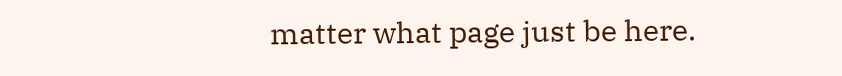matter what page just be here.